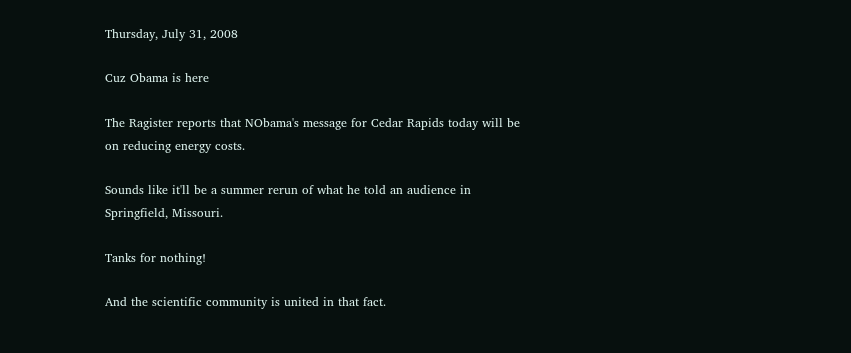Thursday, July 31, 2008

Cuz Obama is here

The Ragister reports that NObama's message for Cedar Rapids today will be on reducing energy costs.

Sounds like it'll be a summer rerun of what he told an audience in Springfield, Missouri.

Tanks for nothing!

And the scientific community is united in that fact.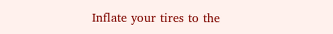Inflate your tires to the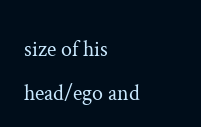size of his head/ego and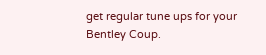get regular tune ups for your Bentley Coup.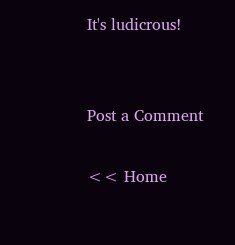It's ludicrous!


Post a Comment

<< Home